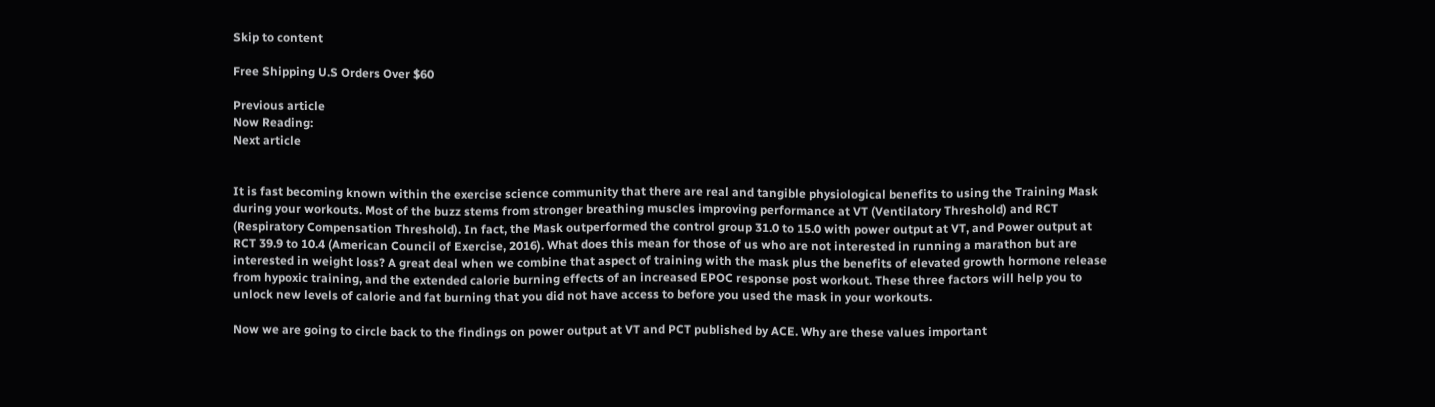Skip to content

Free Shipping U.S Orders Over $60

Previous article
Now Reading:
Next article


It is fast becoming known within the exercise science community that there are real and tangible physiological benefits to using the Training Mask during your workouts. Most of the buzz stems from stronger breathing muscles improving performance at VT (Ventilatory Threshold) and RCT (Respiratory Compensation Threshold). In fact, the Mask outperformed the control group 31.0 to 15.0 with power output at VT, and Power output at RCT 39.9 to 10.4 (American Council of Exercise, 2016). What does this mean for those of us who are not interested in running a marathon but are interested in weight loss? A great deal when we combine that aspect of training with the mask plus the benefits of elevated growth hormone release from hypoxic training, and the extended calorie burning effects of an increased EPOC response post workout. These three factors will help you to unlock new levels of calorie and fat burning that you did not have access to before you used the mask in your workouts.

Now we are going to circle back to the findings on power output at VT and PCT published by ACE. Why are these values important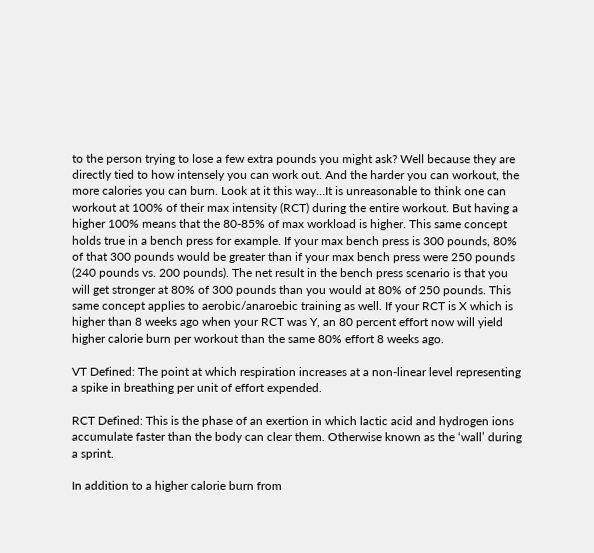to the person trying to lose a few extra pounds you might ask? Well because they are directly tied to how intensely you can work out. And the harder you can workout, the more calories you can burn. Look at it this way…It is unreasonable to think one can workout at 100% of their max intensity (RCT) during the entire workout. But having a higher 100% means that the 80-85% of max workload is higher. This same concept holds true in a bench press for example. If your max bench press is 300 pounds, 80% of that 300 pounds would be greater than if your max bench press were 250 pounds (240 pounds vs. 200 pounds). The net result in the bench press scenario is that you will get stronger at 80% of 300 pounds than you would at 80% of 250 pounds. This same concept applies to aerobic/anaroebic training as well. If your RCT is X which is higher than 8 weeks ago when your RCT was Y, an 80 percent effort now will yield higher calorie burn per workout than the same 80% effort 8 weeks ago.

VT Defined: The point at which respiration increases at a non-linear level representing a spike in breathing per unit of effort expended.

RCT Defined: This is the phase of an exertion in which lactic acid and hydrogen ions accumulate faster than the body can clear them. Otherwise known as the ‘wall’ during a sprint.

In addition to a higher calorie burn from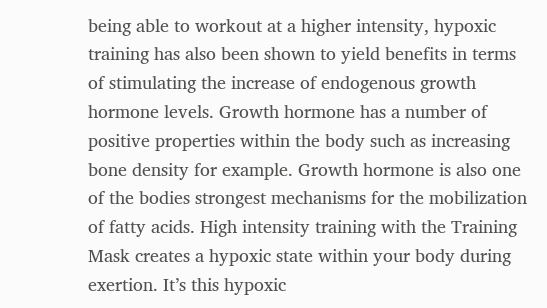being able to workout at a higher intensity, hypoxic training has also been shown to yield benefits in terms of stimulating the increase of endogenous growth hormone levels. Growth hormone has a number of positive properties within the body such as increasing bone density for example. Growth hormone is also one of the bodies strongest mechanisms for the mobilization of fatty acids. High intensity training with the Training Mask creates a hypoxic state within your body during exertion. It’s this hypoxic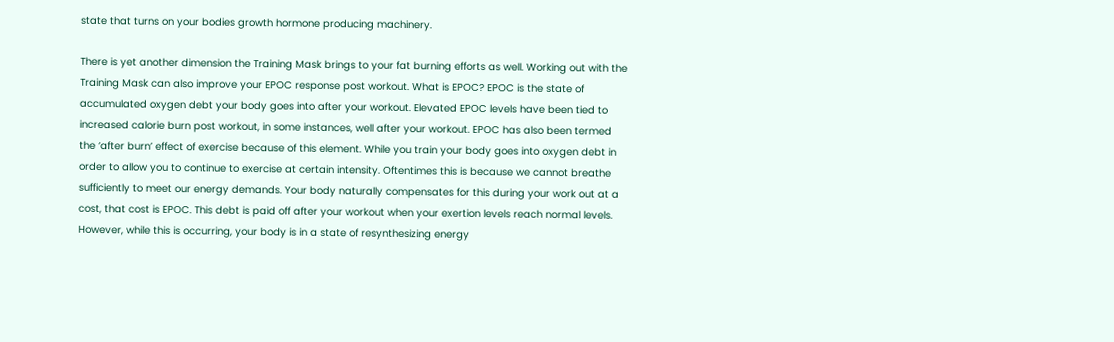state that turns on your bodies growth hormone producing machinery.

There is yet another dimension the Training Mask brings to your fat burning efforts as well. Working out with the Training Mask can also improve your EPOC response post workout. What is EPOC? EPOC is the state of accumulated oxygen debt your body goes into after your workout. Elevated EPOC levels have been tied to increased calorie burn post workout, in some instances, well after your workout. EPOC has also been termed the ‘after burn’ effect of exercise because of this element. While you train your body goes into oxygen debt in order to allow you to continue to exercise at certain intensity. Oftentimes this is because we cannot breathe sufficiently to meet our energy demands. Your body naturally compensates for this during your work out at a cost, that cost is EPOC. This debt is paid off after your workout when your exertion levels reach normal levels. However, while this is occurring, your body is in a state of resynthesizing energy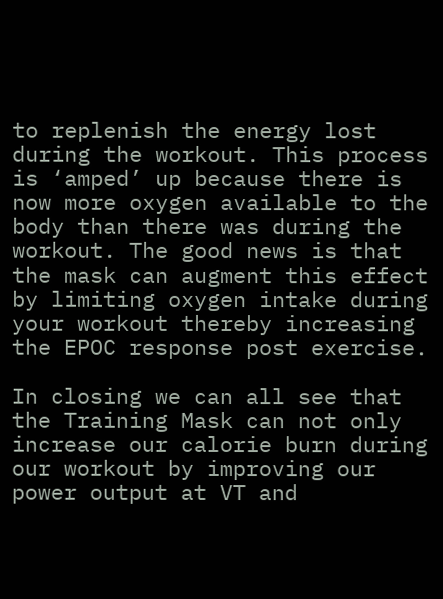to replenish the energy lost during the workout. This process is ‘amped’ up because there is now more oxygen available to the body than there was during the workout. The good news is that the mask can augment this effect by limiting oxygen intake during your workout thereby increasing the EPOC response post exercise.

In closing we can all see that the Training Mask can not only increase our calorie burn during our workout by improving our power output at VT and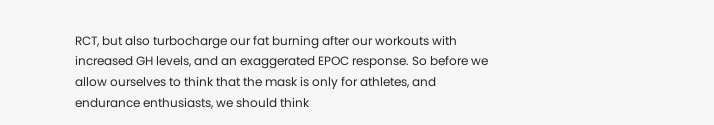RCT, but also turbocharge our fat burning after our workouts with increased GH levels, and an exaggerated EPOC response. So before we allow ourselves to think that the mask is only for athletes, and endurance enthusiasts, we should think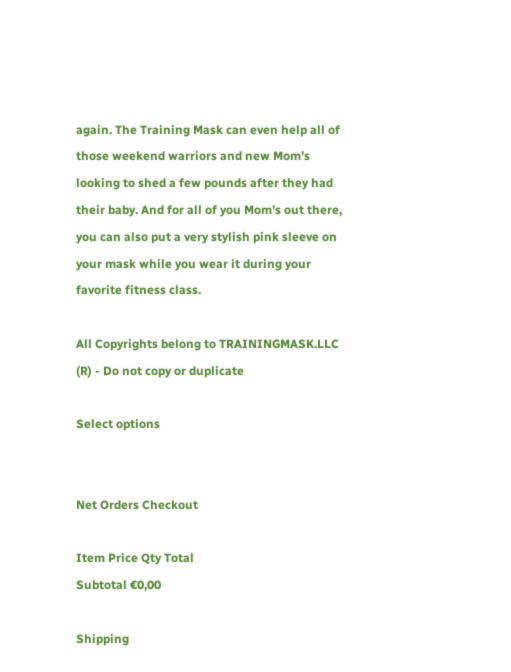again. The Training Mask can even help all of those weekend warriors and new Mom’s looking to shed a few pounds after they had their baby. And for all of you Mom’s out there, you can also put a very stylish pink sleeve on your mask while you wear it during your favorite fitness class.

All Copyrights belong to TRAININGMASK.LLC (R) - Do not copy or duplicate

Select options


Net Orders Checkout

Item Price Qty Total
Subtotal €0,00

Shipping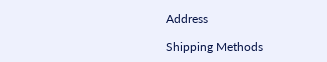Address

Shipping Methods